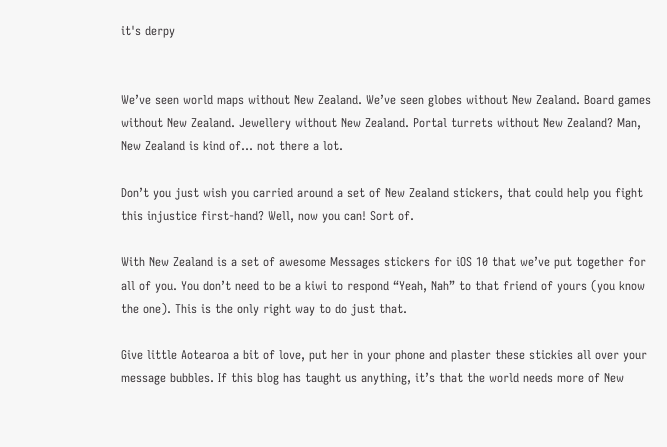it's derpy


We’ve seen world maps without New Zealand. We’ve seen globes without New Zealand. Board games without New Zealand. Jewellery without New Zealand. Portal turrets without New Zealand? Man, New Zealand is kind of… not there a lot.

Don’t you just wish you carried around a set of New Zealand stickers, that could help you fight this injustice first-hand? Well, now you can! Sort of.

With New Zealand is a set of awesome Messages stickers for iOS 10 that we’ve put together for all of you. You don’t need to be a kiwi to respond “Yeah, Nah” to that friend of yours (you know the one). This is the only right way to do just that.

Give little Aotearoa a bit of love, put her in your phone and plaster these stickies all over your message bubbles. If this blog has taught us anything, it’s that the world needs more of New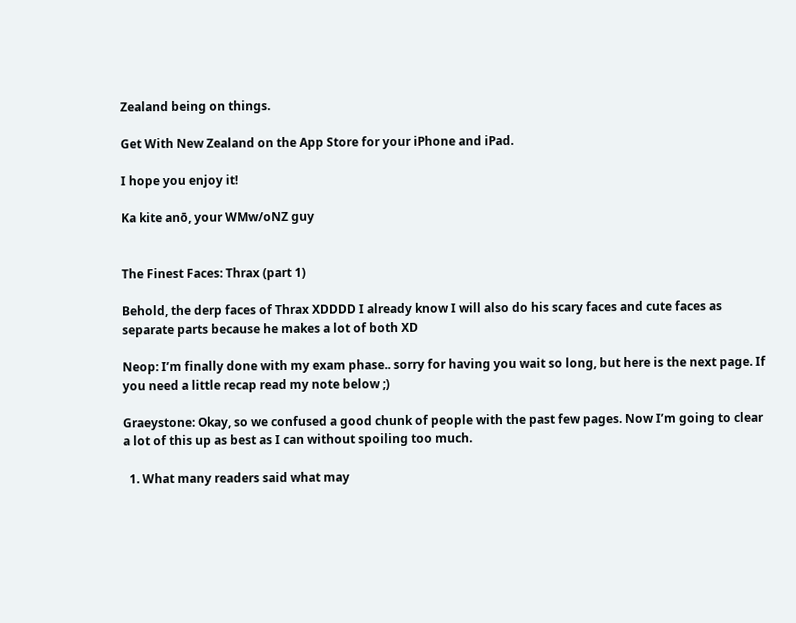Zealand being on things.

Get With New Zealand on the App Store for your iPhone and iPad.

I hope you enjoy it!

Ka kite anō, your WMw/oNZ guy


The Finest Faces: Thrax (part 1)

Behold, the derp faces of Thrax XDDDD I already know I will also do his scary faces and cute faces as separate parts because he makes a lot of both XD

Neop: I’m finally done with my exam phase.. sorry for having you wait so long, but here is the next page. If you need a little recap read my note below ;)

Graeystone: Okay, so we confused a good chunk of people with the past few pages. Now I’m going to clear a lot of this up as best as I can without spoiling too much.

  1. What many readers said what may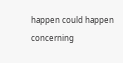happen could happen concerning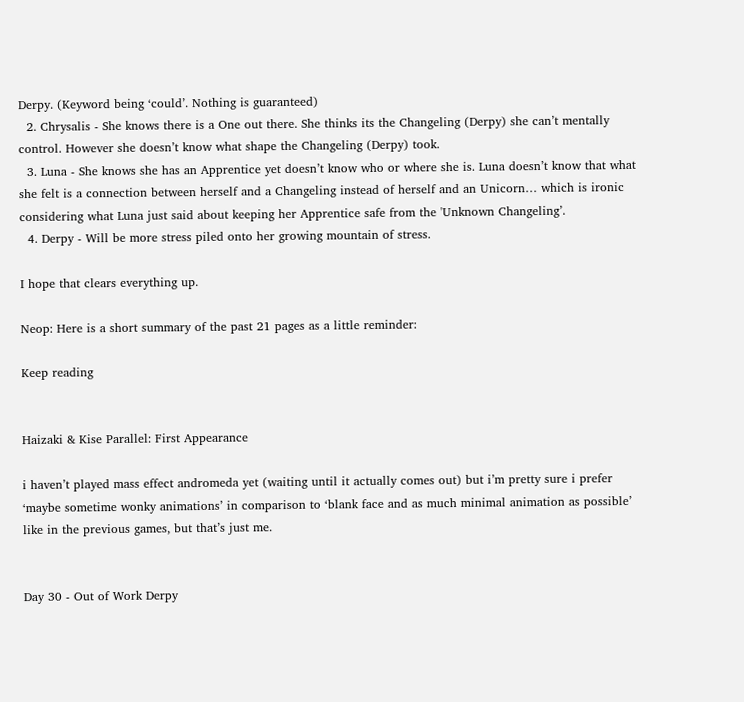Derpy. (Keyword being ‘could’. Nothing is guaranteed)
  2. Chrysalis - She knows there is a One out there. She thinks its the Changeling (Derpy) she can’t mentally control. However she doesn’t know what shape the Changeling (Derpy) took.
  3. Luna - She knows she has an Apprentice yet doesn’t know who or where she is. Luna doesn’t know that what she felt is a connection between herself and a Changeling instead of herself and an Unicorn… which is ironic considering what Luna just said about keeping her Apprentice safe from the 'Unknown Changeling’.
  4. Derpy - Will be more stress piled onto her growing mountain of stress.

I hope that clears everything up.

Neop: Here is a short summary of the past 21 pages as a little reminder:

Keep reading


Haizaki & Kise Parallel: First Appearance

i haven’t played mass effect andromeda yet (waiting until it actually comes out) but i’m pretty sure i prefer ‘maybe sometime wonky animations’ in comparison to ‘blank face and as much minimal animation as possible’ like in the previous games, but that’s just me.


Day 30 - Out of Work Derpy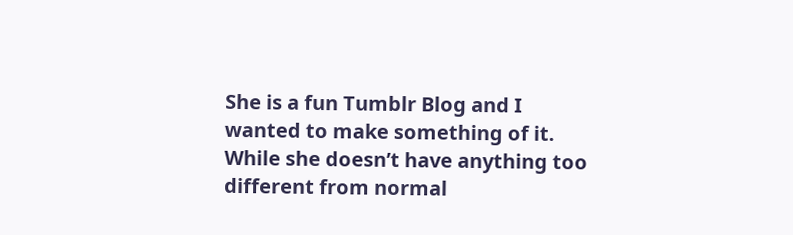She is a fun Tumblr Blog and I wanted to make something of it. While she doesn’t have anything too different from normal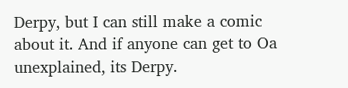Derpy, but I can still make a comic about it. And if anyone can get to Oa unexplained, its Derpy.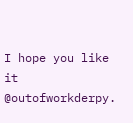I hope you like it @outofworkderpy.